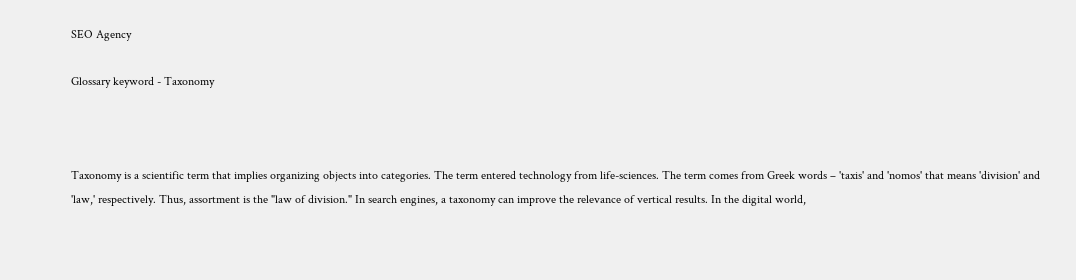SEO Agency

Glossary keyword - Taxonomy



Taxonomy is a scientific term that implies organizing objects into categories. The term entered technology from life-sciences. The term comes from Greek words – 'taxis' and 'nomos' that means 'division' and 'law,' respectively. Thus, assortment is the "law of division." In search engines, a taxonomy can improve the relevance of vertical results. In the digital world,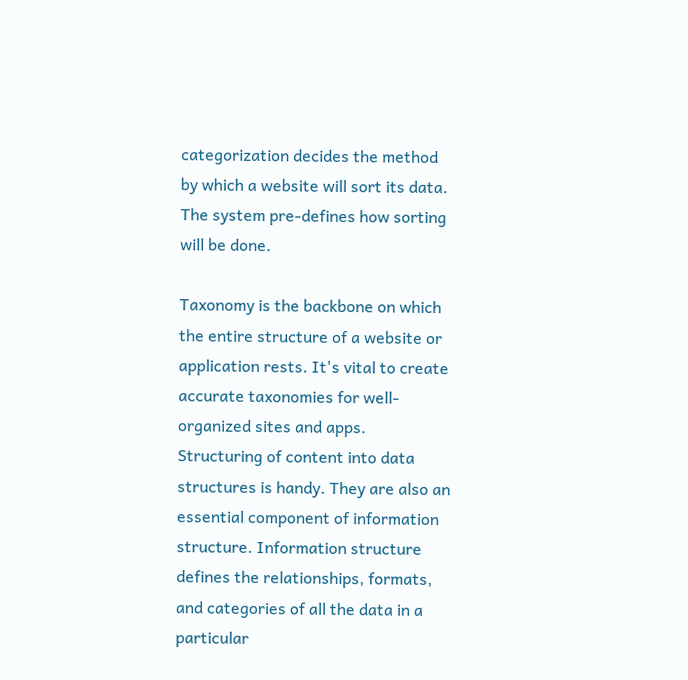categorization decides the method by which a website will sort its data. The system pre-defines how sorting will be done.

Taxonomy is the backbone on which the entire structure of a website or application rests. It's vital to create accurate taxonomies for well-organized sites and apps. Structuring of content into data structures is handy. They are also an essential component of information structure. Information structure defines the relationships, formats, and categories of all the data in a particular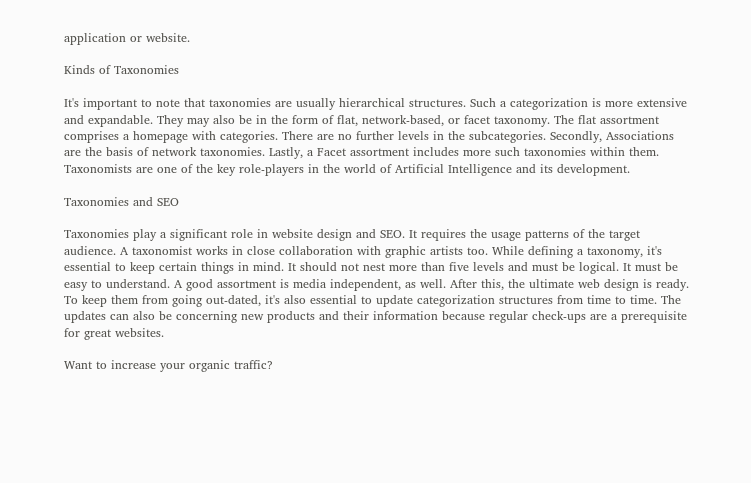application or website.

Kinds of Taxonomies

It's important to note that taxonomies are usually hierarchical structures. Such a categorization is more extensive and expandable. They may also be in the form of flat, network-based, or facet taxonomy. The flat assortment comprises a homepage with categories. There are no further levels in the subcategories. Secondly, Associations are the basis of network taxonomies. Lastly, a Facet assortment includes more such taxonomies within them. Taxonomists are one of the key role-players in the world of Artificial Intelligence and its development.

Taxonomies and SEO

Taxonomies play a significant role in website design and SEO. It requires the usage patterns of the target audience. A taxonomist works in close collaboration with graphic artists too. While defining a taxonomy, it's essential to keep certain things in mind. It should not nest more than five levels and must be logical. It must be easy to understand. A good assortment is media independent, as well. After this, the ultimate web design is ready. To keep them from going out-dated, it's also essential to update categorization structures from time to time. The updates can also be concerning new products and their information because regular check-ups are a prerequisite for great websites.

Want to increase your organic traffic?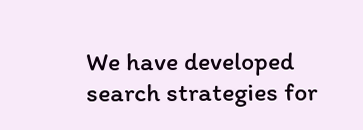We have developed search strategies for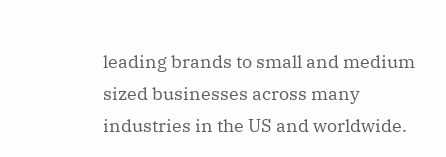leading brands to small and medium sized businesses across many industries in the US and worldwide.